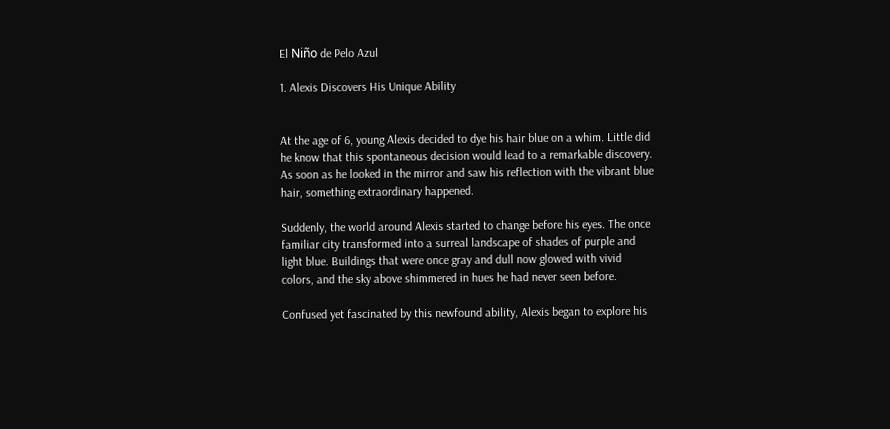El Niño de Pelo Azul

1. Alexis Discovers His Unique Ability


At the age of 6, young Alexis decided to dye his hair blue on a whim. Little did he know that this spontaneous decision would lead to a remarkable discovery. As soon as he looked in the mirror and saw his reflection with the vibrant blue hair, something extraordinary happened.

Suddenly, the world around Alexis started to change before his eyes. The once familiar city transformed into a surreal landscape of shades of purple and light blue. Buildings that were once gray and dull now glowed with vivid colors, and the sky above shimmered in hues he had never seen before.

Confused yet fascinated by this newfound ability, Alexis began to explore his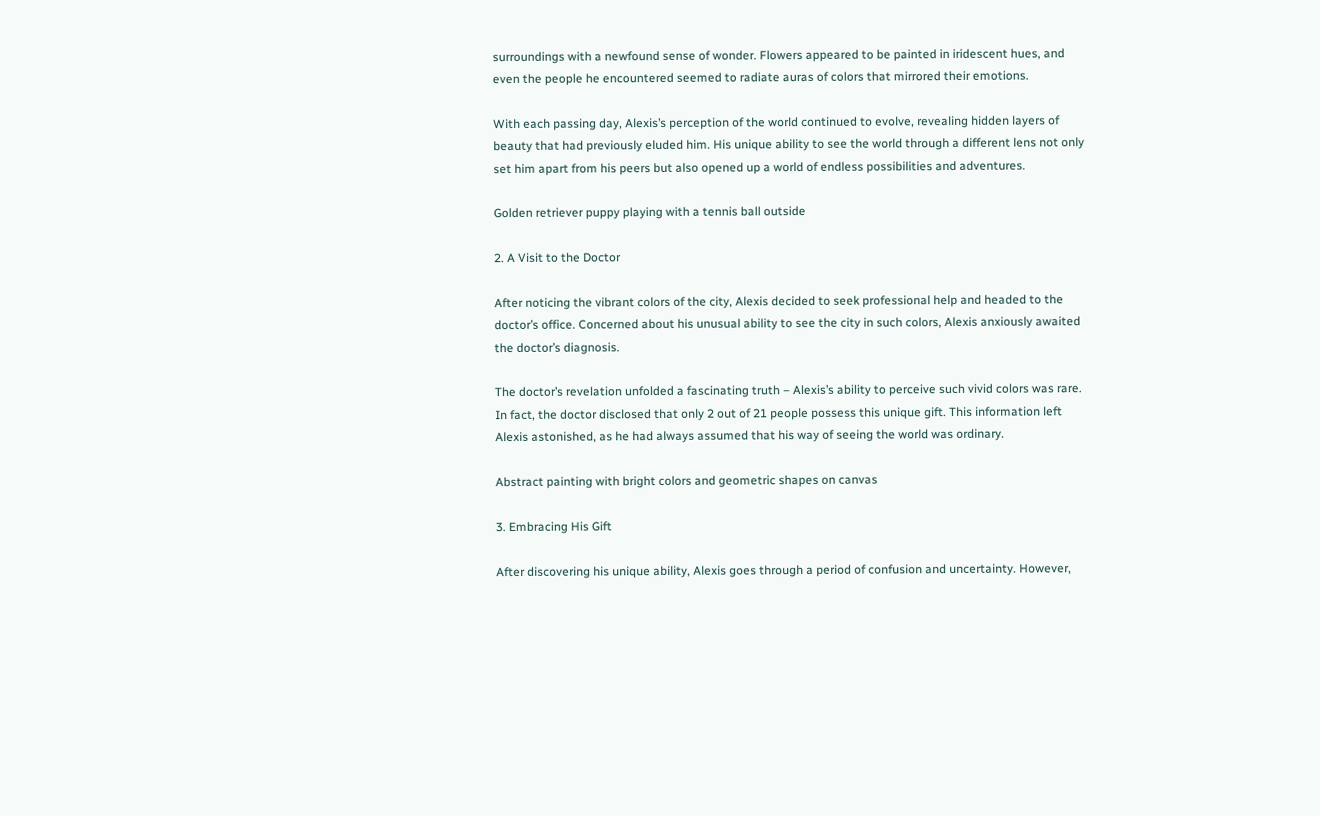surroundings with a newfound sense of wonder. Flowers appeared to be painted in iridescent hues, and even the people he encountered seemed to radiate auras of colors that mirrored their emotions.

With each passing day, Alexis’s perception of the world continued to evolve, revealing hidden layers of beauty that had previously eluded him. His unique ability to see the world through a different lens not only set him apart from his peers but also opened up a world of endless possibilities and adventures.

Golden retriever puppy playing with a tennis ball outside

2. A Visit to the Doctor

After noticing the vibrant colors of the city, Alexis decided to seek professional help and headed to the doctor’s office. Concerned about his unusual ability to see the city in such colors, Alexis anxiously awaited the doctor’s diagnosis.

The doctor’s revelation unfolded a fascinating truth – Alexis’s ability to perceive such vivid colors was rare. In fact, the doctor disclosed that only 2 out of 21 people possess this unique gift. This information left Alexis astonished, as he had always assumed that his way of seeing the world was ordinary.

Abstract painting with bright colors and geometric shapes on canvas

3. Embracing His Gift

After discovering his unique ability, Alexis goes through a period of confusion and uncertainty. However,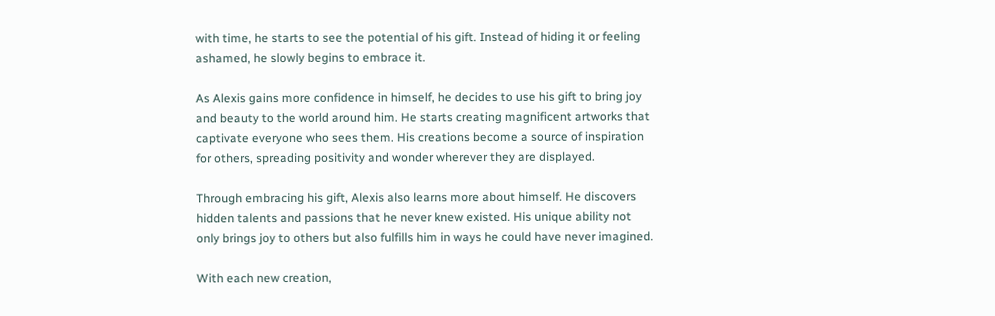with time, he starts to see the potential of his gift. Instead of hiding it or feeling ashamed, he slowly begins to embrace it.

As Alexis gains more confidence in himself, he decides to use his gift to bring joy and beauty to the world around him. He starts creating magnificent artworks that captivate everyone who sees them. His creations become a source of inspiration for others, spreading positivity and wonder wherever they are displayed.

Through embracing his gift, Alexis also learns more about himself. He discovers hidden talents and passions that he never knew existed. His unique ability not only brings joy to others but also fulfills him in ways he could have never imagined.

With each new creation,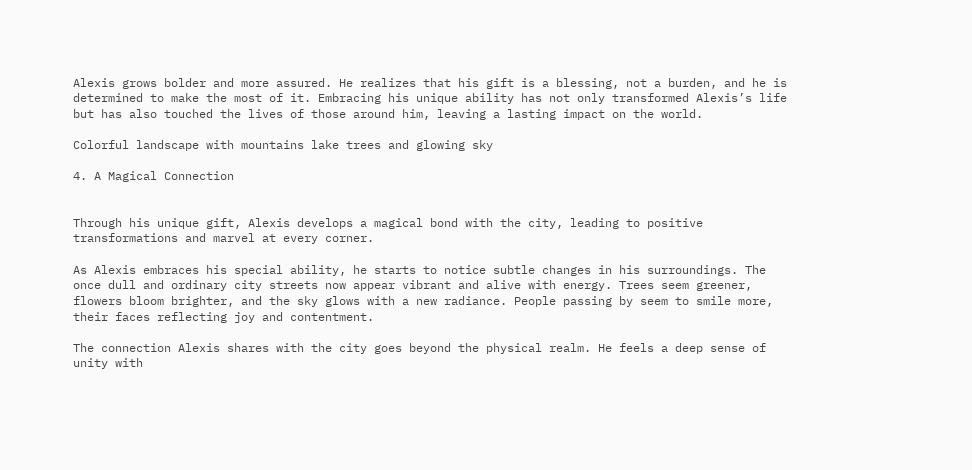Alexis grows bolder and more assured. He realizes that his gift is a blessing, not a burden, and he is determined to make the most of it. Embracing his unique ability has not only transformed Alexis’s life but has also touched the lives of those around him, leaving a lasting impact on the world.

Colorful landscape with mountains lake trees and glowing sky

4. A Magical Connection


Through his unique gift, Alexis develops a magical bond with the city, leading to positive transformations and marvel at every corner.

As Alexis embraces his special ability, he starts to notice subtle changes in his surroundings. The once dull and ordinary city streets now appear vibrant and alive with energy. Trees seem greener, flowers bloom brighter, and the sky glows with a new radiance. People passing by seem to smile more, their faces reflecting joy and contentment.

The connection Alexis shares with the city goes beyond the physical realm. He feels a deep sense of unity with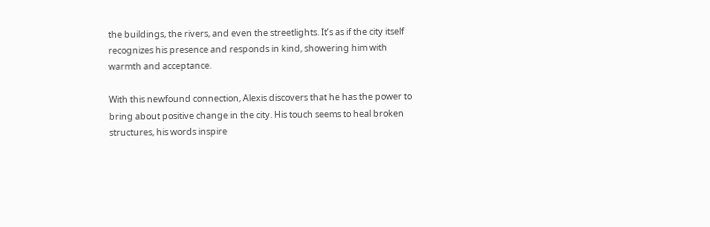the buildings, the rivers, and even the streetlights. It’s as if the city itself recognizes his presence and responds in kind, showering him with warmth and acceptance.

With this newfound connection, Alexis discovers that he has the power to bring about positive change in the city. His touch seems to heal broken structures, his words inspire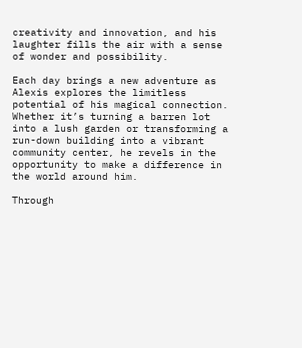creativity and innovation, and his laughter fills the air with a sense of wonder and possibility.

Each day brings a new adventure as Alexis explores the limitless potential of his magical connection. Whether it’s turning a barren lot into a lush garden or transforming a run-down building into a vibrant community center, he revels in the opportunity to make a difference in the world around him.

Through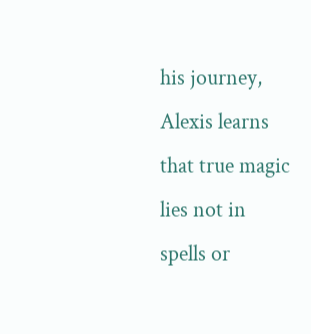his journey, Alexis learns that true magic lies not in spells or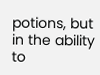potions, but in the ability to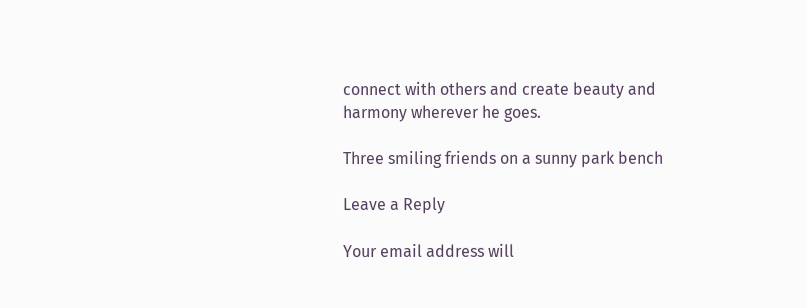connect with others and create beauty and harmony wherever he goes.

Three smiling friends on a sunny park bench

Leave a Reply

Your email address will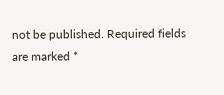not be published. Required fields are marked *